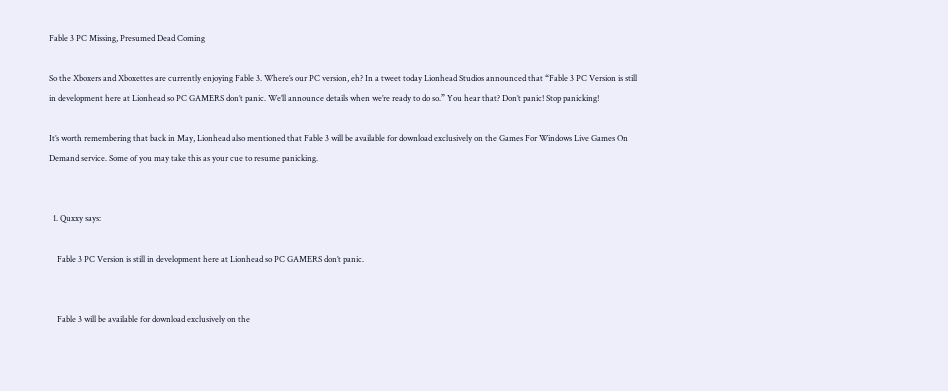Fable 3 PC Missing, Presumed Dead Coming

So the Xboxers and Xboxettes are currently enjoying Fable 3. Where’s our PC version, eh? In a tweet today Lionhead Studios announced that “Fable 3 PC Version is still in development here at Lionhead so PC GAMERS don’t panic. We’ll announce details when we’re ready to do so.” You hear that? Don’t panic! Stop panicking!

It’s worth remembering that back in May, Lionhead also mentioned that Fable 3 will be available for download exclusively on the Games For Windows Live Games On Demand service. Some of you may take this as your cue to resume panicking.


  1. Quxxy says:

    Fable 3 PC Version is still in development here at Lionhead so PC GAMERS don’t panic.


    Fable 3 will be available for download exclusively on the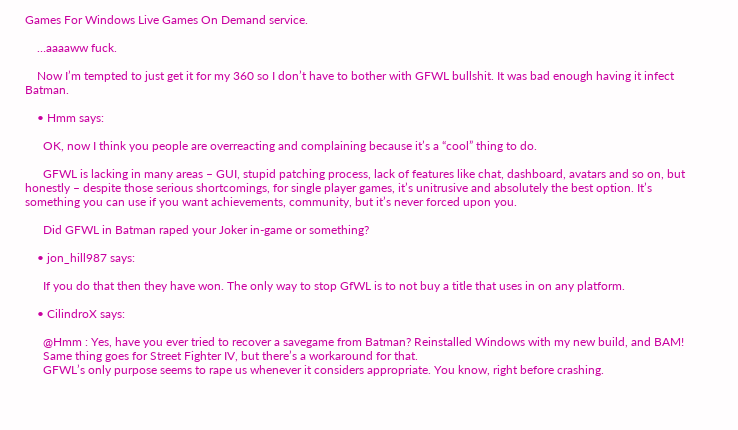Games For Windows Live Games On Demand service.

    …aaaaww fuck.

    Now I’m tempted to just get it for my 360 so I don’t have to bother with GFWL bullshit. It was bad enough having it infect Batman.

    • Hmm says:

      OK, now I think you people are overreacting and complaining because it’s a “cool” thing to do.

      GFWL is lacking in many areas – GUI, stupid patching process, lack of features like chat, dashboard, avatars and so on, but honestly – despite those serious shortcomings, for single player games, it’s unitrusive and absolutely the best option. It’s something you can use if you want achievements, community, but it’s never forced upon you.

      Did GFWL in Batman raped your Joker in-game or something?

    • jon_hill987 says:

      If you do that then they have won. The only way to stop GfWL is to not buy a title that uses in on any platform.

    • CilindroX says:

      @Hmm : Yes, have you ever tried to recover a savegame from Batman? Reinstalled Windows with my new build, and BAM!
      Same thing goes for Street Fighter IV, but there’s a workaround for that.
      GFWL’s only purpose seems to rape us whenever it considers appropriate. You know, right before crashing.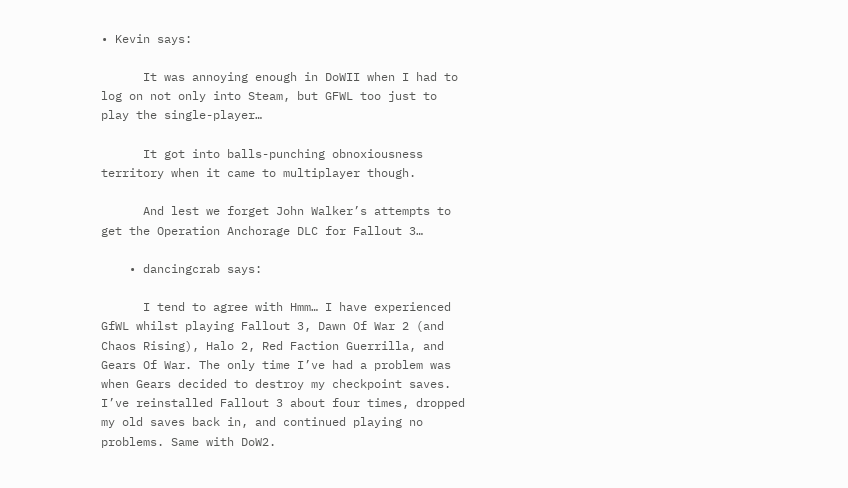• Kevin says:

      It was annoying enough in DoWII when I had to log on not only into Steam, but GFWL too just to play the single-player…

      It got into balls-punching obnoxiousness territory when it came to multiplayer though.

      And lest we forget John Walker’s attempts to get the Operation Anchorage DLC for Fallout 3…

    • dancingcrab says:

      I tend to agree with Hmm… I have experienced GfWL whilst playing Fallout 3, Dawn Of War 2 (and Chaos Rising), Halo 2, Red Faction Guerrilla, and Gears Of War. The only time I’ve had a problem was when Gears decided to destroy my checkpoint saves. I’ve reinstalled Fallout 3 about four times, dropped my old saves back in, and continued playing no problems. Same with DoW2.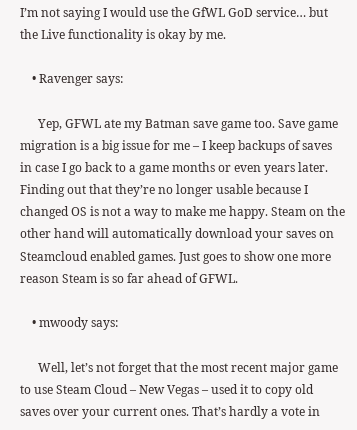I’m not saying I would use the GfWL GoD service… but the Live functionality is okay by me.

    • Ravenger says:

      Yep, GFWL ate my Batman save game too. Save game migration is a big issue for me – I keep backups of saves in case I go back to a game months or even years later. Finding out that they’re no longer usable because I changed OS is not a way to make me happy. Steam on the other hand will automatically download your saves on Steamcloud enabled games. Just goes to show one more reason Steam is so far ahead of GFWL.

    • mwoody says:

      Well, let’s not forget that the most recent major game to use Steam Cloud – New Vegas – used it to copy old saves over your current ones. That’s hardly a vote in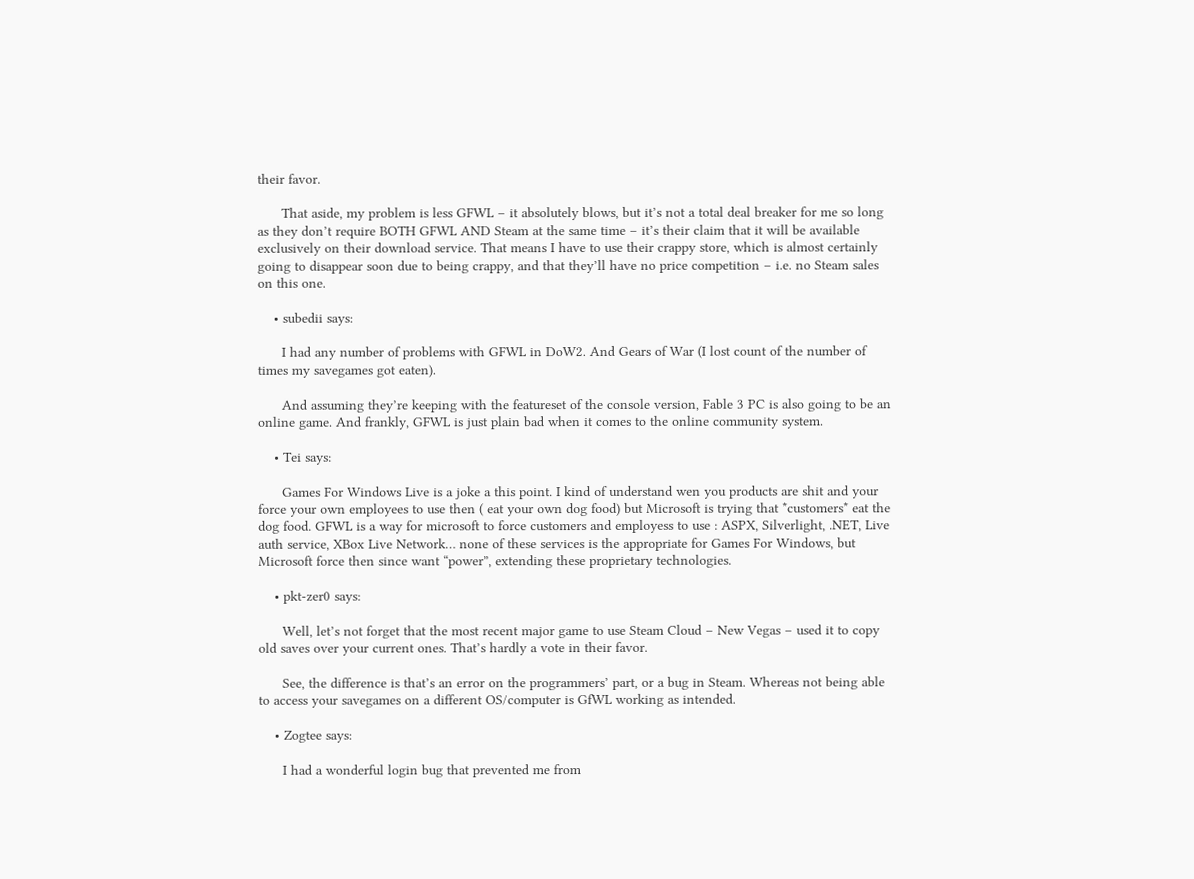their favor.

      That aside, my problem is less GFWL – it absolutely blows, but it’s not a total deal breaker for me so long as they don’t require BOTH GFWL AND Steam at the same time – it’s their claim that it will be available exclusively on their download service. That means I have to use their crappy store, which is almost certainly going to disappear soon due to being crappy, and that they’ll have no price competition – i.e. no Steam sales on this one.

    • subedii says:

      I had any number of problems with GFWL in DoW2. And Gears of War (I lost count of the number of times my savegames got eaten).

      And assuming they’re keeping with the featureset of the console version, Fable 3 PC is also going to be an online game. And frankly, GFWL is just plain bad when it comes to the online community system.

    • Tei says:

      Games For Windows Live is a joke a this point. I kind of understand wen you products are shit and your force your own employees to use then ( eat your own dog food) but Microsoft is trying that *customers* eat the dog food. GFWL is a way for microsoft to force customers and employess to use : ASPX, Silverlight, .NET, Live auth service, XBox Live Network… none of these services is the appropriate for Games For Windows, but Microsoft force then since want “power”, extending these proprietary technologies.

    • pkt-zer0 says:

      Well, let’s not forget that the most recent major game to use Steam Cloud – New Vegas – used it to copy old saves over your current ones. That’s hardly a vote in their favor.

      See, the difference is that’s an error on the programmers’ part, or a bug in Steam. Whereas not being able to access your savegames on a different OS/computer is GfWL working as intended.

    • Zogtee says:

      I had a wonderful login bug that prevented me from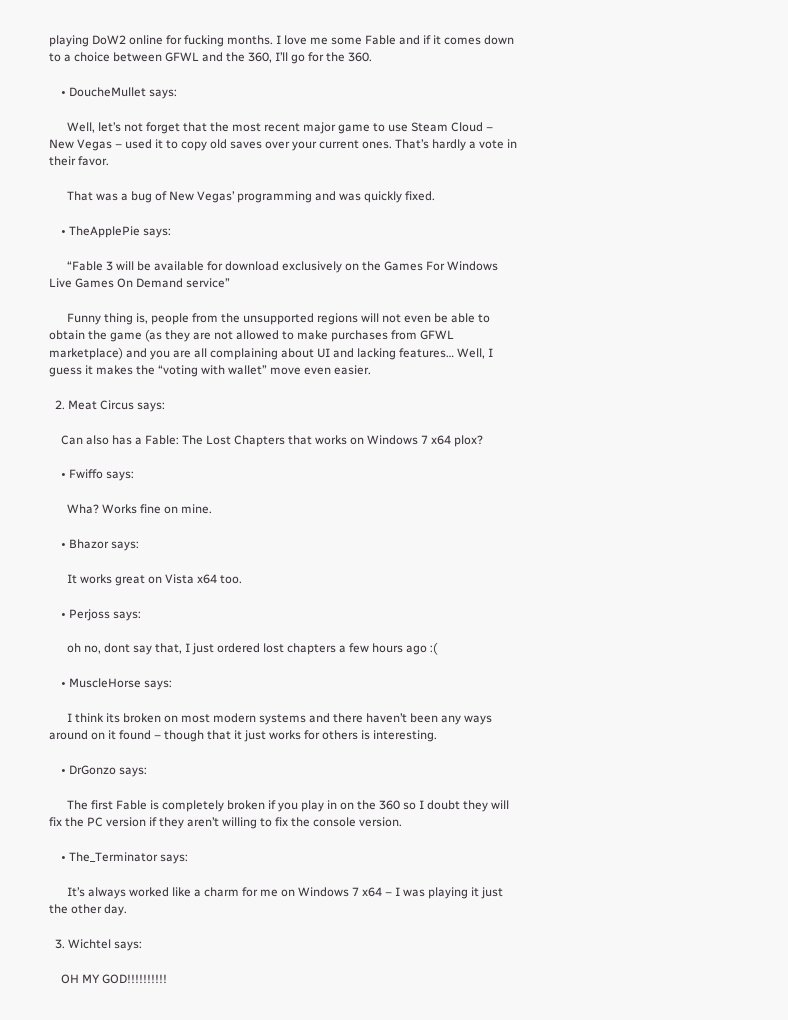playing DoW2 online for fucking months. I love me some Fable and if it comes down to a choice between GFWL and the 360, I’ll go for the 360.

    • DoucheMullet says:

      Well, let’s not forget that the most recent major game to use Steam Cloud – New Vegas – used it to copy old saves over your current ones. That’s hardly a vote in their favor.

      That was a bug of New Vegas’ programming and was quickly fixed.

    • TheApplePie says:

      “Fable 3 will be available for download exclusively on the Games For Windows Live Games On Demand service”

      Funny thing is, people from the unsupported regions will not even be able to obtain the game (as they are not allowed to make purchases from GFWL marketplace) and you are all complaining about UI and lacking features… Well, I guess it makes the “voting with wallet” move even easier.

  2. Meat Circus says:

    Can also has a Fable: The Lost Chapters that works on Windows 7 x64 plox?

    • Fwiffo says:

      Wha? Works fine on mine.

    • Bhazor says:

      It works great on Vista x64 too.

    • Perjoss says:

      oh no, dont say that, I just ordered lost chapters a few hours ago :(

    • MuscleHorse says:

      I think its broken on most modern systems and there haven’t been any ways around on it found – though that it just works for others is interesting.

    • DrGonzo says:

      The first Fable is completely broken if you play in on the 360 so I doubt they will fix the PC version if they aren’t willing to fix the console version.

    • The_Terminator says:

      It’s always worked like a charm for me on Windows 7 x64 – I was playing it just the other day.

  3. Wichtel says:

    OH MY GOD!!!!!!!!!!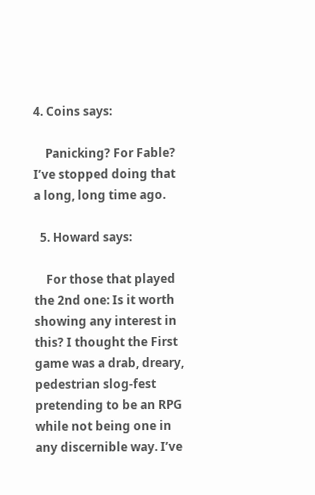4. Coins says:

    Panicking? For Fable? I’ve stopped doing that a long, long time ago.

  5. Howard says:

    For those that played the 2nd one: Is it worth showing any interest in this? I thought the First game was a drab, dreary, pedestrian slog-fest pretending to be an RPG while not being one in any discernible way. I’ve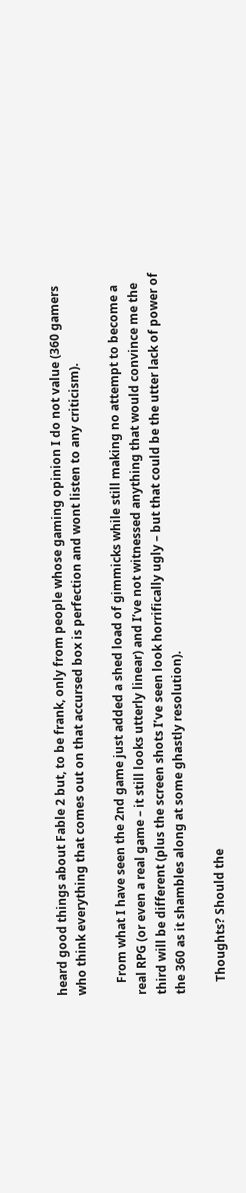heard good things about Fable 2 but, to be frank, only from people whose gaming opinion I do not value (360 gamers who think everything that comes out on that accursed box is perfection and wont listen to any criticism).

    From what I have seen the 2nd game just added a shed load of gimmicks while still making no attempt to become a real RPG (or even a real game – it still looks utterly linear) and I’ve not witnessed anything that would convince me the third will be different (plus the screen shots I’ve seen look horrifically ugly – but that could be the utter lack of power of the 360 as it shambles along at some ghastly resolution).

    Thoughts? Should the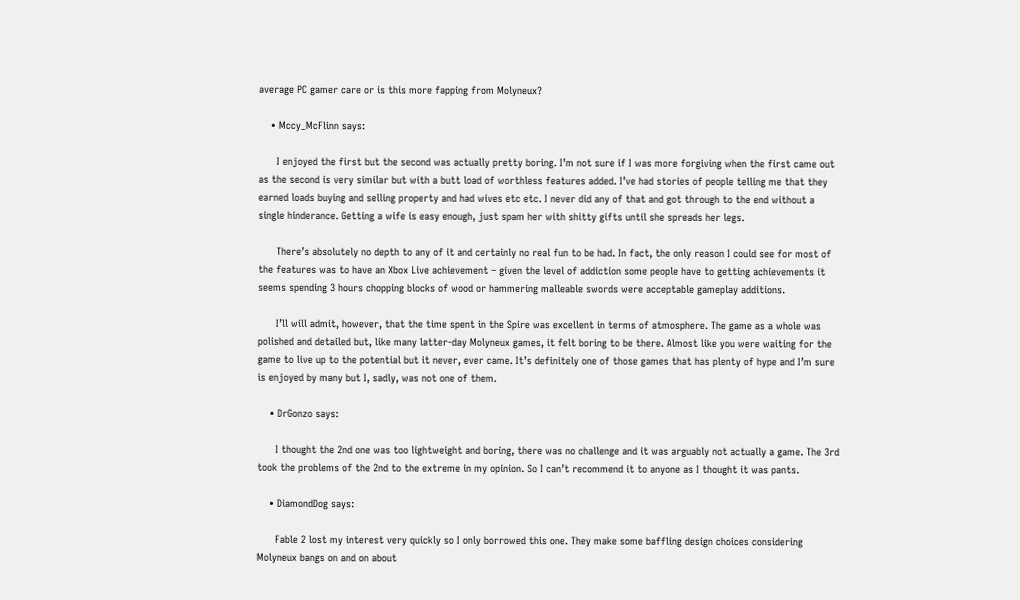average PC gamer care or is this more fapping from Molyneux?

    • Mccy_McFlinn says:

      I enjoyed the first but the second was actually pretty boring. I’m not sure if I was more forgiving when the first came out as the second is very similar but with a butt load of worthless features added. I’ve had stories of people telling me that they earned loads buying and selling property and had wives etc etc. I never did any of that and got through to the end without a single hinderance. Getting a wife is easy enough, just spam her with shitty gifts until she spreads her legs.

      There’s absolutely no depth to any of it and certainly no real fun to be had. In fact, the only reason I could see for most of the features was to have an Xbox Live achievement – given the level of addiction some people have to getting achievements it seems spending 3 hours chopping blocks of wood or hammering malleable swords were acceptable gameplay additions.

      I’ll will admit, however, that the time spent in the Spire was excellent in terms of atmosphere. The game as a whole was polished and detailed but, like many latter-day Molyneux games, it felt boring to be there. Almost like you were waiting for the game to live up to the potential but it never, ever came. It’s definitely one of those games that has plenty of hype and I’m sure is enjoyed by many but I, sadly, was not one of them.

    • DrGonzo says:

      I thought the 2nd one was too lightweight and boring, there was no challenge and it was arguably not actually a game. The 3rd took the problems of the 2nd to the extreme in my opinion. So I can’t recommend it to anyone as I thought it was pants.

    • DiamondDog says:

      Fable 2 lost my interest very quickly so I only borrowed this one. They make some baffling design choices considering Molyneux bangs on and on about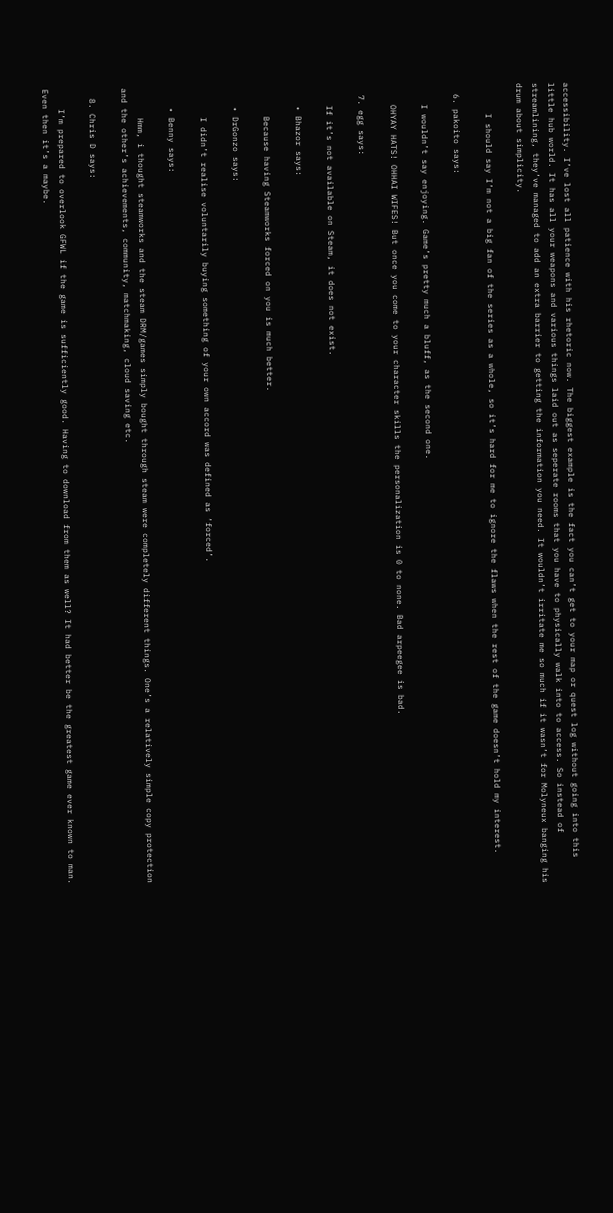accessibility. I’ve lost all patience with his rhetoric now. The biggest example is the fact you can’t get to your map or quest log without going into this little hub world. It has all your weapons and various things laid out as seperate rooms that you have to physically walk into to access. So instead of streamlining, they’ve managed to add an extra barrier to getting the information you need. It wouldn’t irritate me so much if it wasn’t for Molyneux banging his drum about simplicity.

      I should say I’m not a big fan of the series as a whole, so it’s hard for me to ignore the flaws when the rest of the game doesn’t hold my interest.

  6. pakoito says:

    I wouldn’t say enjoying. Game’s pretty much a bluff, as the second one.

    OHYAY HATS! OHHAI WIFES! But once you come to your character skills the personalization is 0 to none. Bad arpeegee is bad.

  7. egg says:

    If it’s not available on Steam, it does not exist.

    • Bhazor says:

      Because having Steamworks forced on you is much better.

    • DrGonzo says:

      I didn’t realise voluntarily buying something of your own accord was defined as ‘forced’.

    • Benny says:

      Hmm, i thought steamworks and the steam DRM/games simply bought through steam were completely different things. One’s a relatively simple copy protection and the other’s achievements, community, matchmaking, cloud saving etc.

  8. Chris D says:

    I’m prepared to overlook GFWL if the game is sufficiently good. Having to download from them as well? It had better be the greatest game ever known to man. Even then it’s a maybe.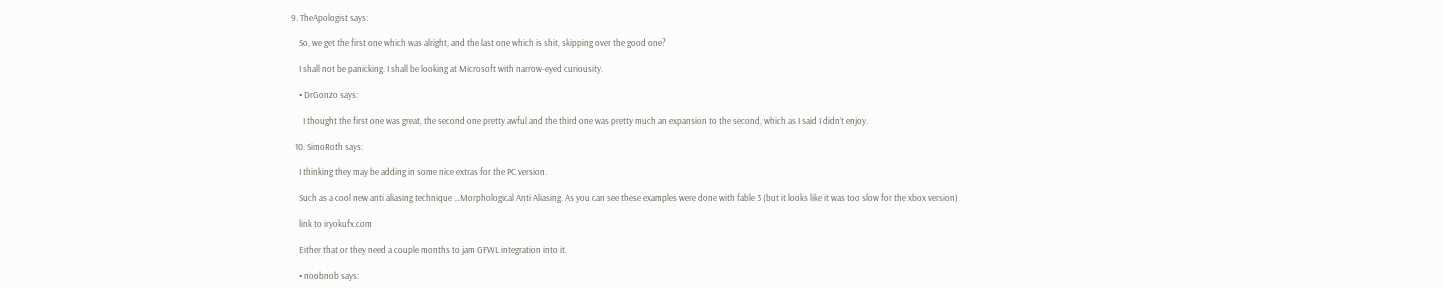9. TheApologist says:

    So, we get the first one which was alright, and the last one which is shit, skipping over the good one?

    I shall not be panicking. I shall be looking at Microsoft with narrow-eyed curiousity.

    • DrGonzo says:

      I thought the first one was great, the second one pretty awful and the third one was pretty much an expansion to the second, which as I said I didn’t enjoy.

  10. SimoRoth says:

    I thinking they may be adding in some nice extras for the PC version.

    Such as a cool new anti aliasing technique …Morphological Anti Aliasing. As you can see these examples were done with fable 3 (but it looks like it was too slow for the xbox version)

    link to iryokufx.com

    Either that or they need a couple months to jam GFWL integration into it.

    • noobnob says: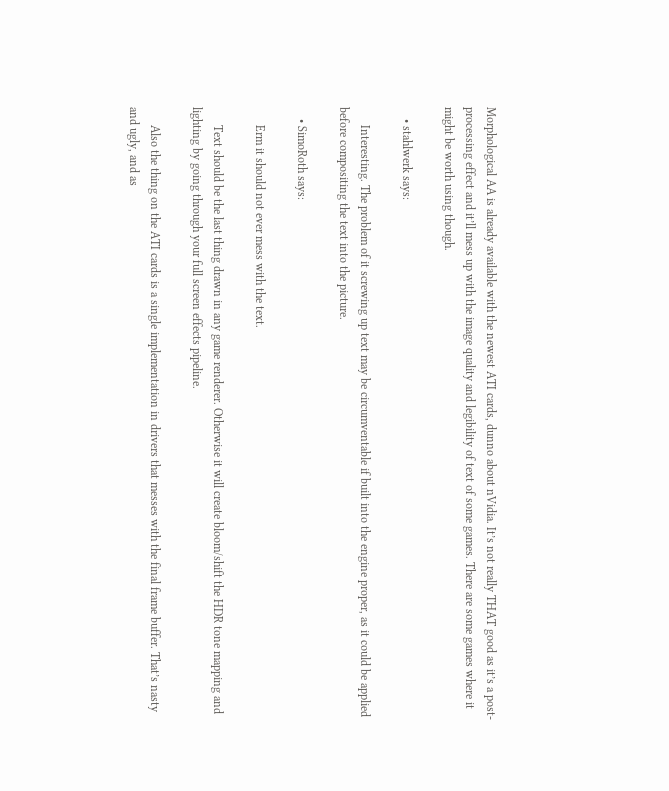Morphological AA is already available with the newest ATI cards, dunno about nVidia. It’s not really THAT good as it’s a post-processing effect and it’ll mess up with the image quality and legibility of text of some games. There are some games where it might be worth using though.

    • stahlwerk says:

      Interesting. The problem of it screwing up text may be circumventable if built into the engine proper, as it could be applied before compositing the text into the picture.

    • SimoRoth says:

      Erm it should not ever mess with the text.

      Text should be the last thing drawn in any game renderer. Otherwise it will create bloom/shift the HDR tone mapping and lighting by going through your full screen effects pipeline.

      Also the thing on the ATI cards is a single implementation in drivers that messes with the final frame buffer. That’s nasty and ugly, and as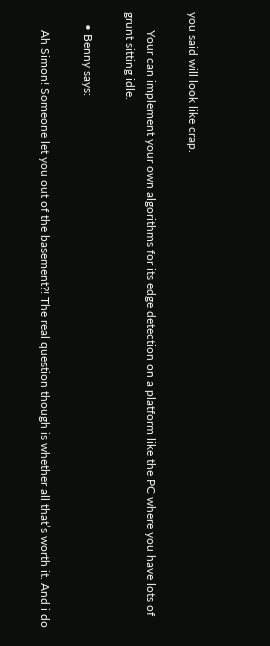you said will look like crap.

      Your can implement your own algorithms for its edge detection on a platform like the PC where you have lots of grunt sitting idle.

    • Benny says:

      Ah Simon! Someone let you out of the basement?! The real question though is whether all that’s worth it. And i do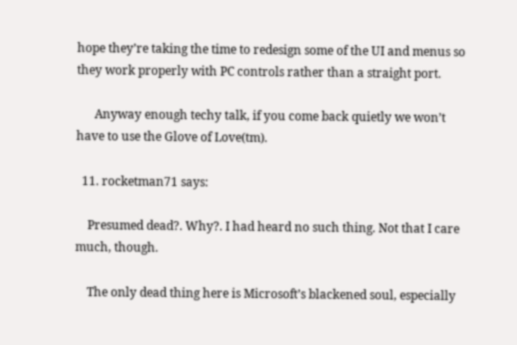hope they’re taking the time to redesign some of the UI and menus so they work properly with PC controls rather than a straight port.

      Anyway enough techy talk, if you come back quietly we won’t have to use the Glove of Love(tm).

  11. rocketman71 says:

    Presumed dead?. Why?. I had heard no such thing. Not that I care much, though.

    The only dead thing here is Microsoft’s blackened soul, especially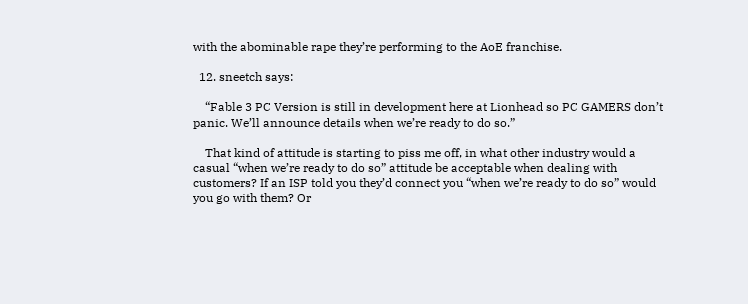with the abominable rape they’re performing to the AoE franchise.

  12. sneetch says:

    “Fable 3 PC Version is still in development here at Lionhead so PC GAMERS don’t panic. We’ll announce details when we’re ready to do so.”

    That kind of attitude is starting to piss me off, in what other industry would a casual “when we’re ready to do so” attitude be acceptable when dealing with customers? If an ISP told you they’d connect you “when we’re ready to do so” would you go with them? Or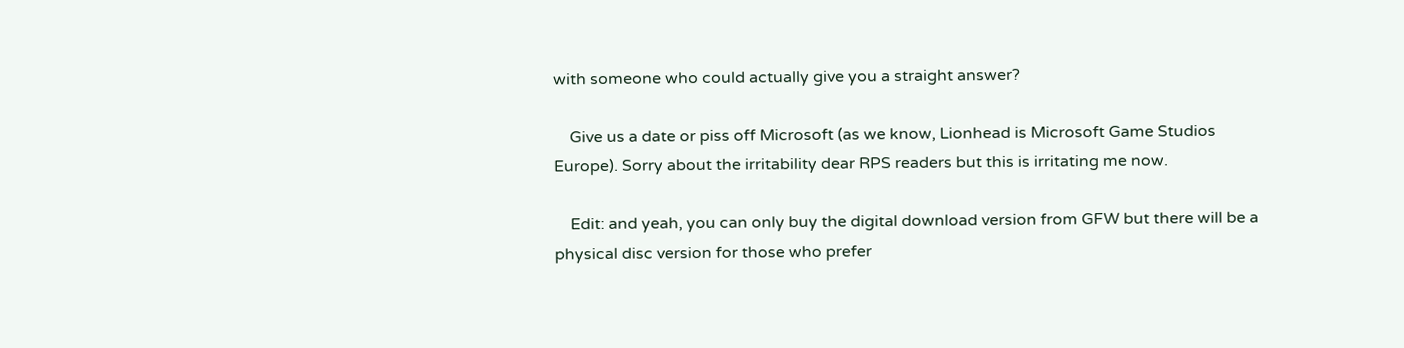with someone who could actually give you a straight answer?

    Give us a date or piss off Microsoft (as we know, Lionhead is Microsoft Game Studios Europe). Sorry about the irritability dear RPS readers but this is irritating me now.

    Edit: and yeah, you can only buy the digital download version from GFW but there will be a physical disc version for those who prefer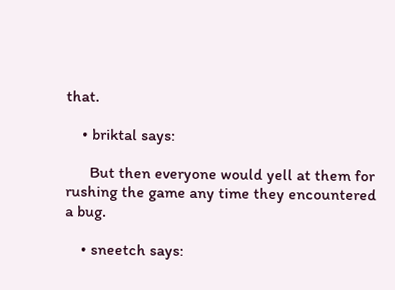that.

    • briktal says:

      But then everyone would yell at them for rushing the game any time they encountered a bug.

    • sneetch says: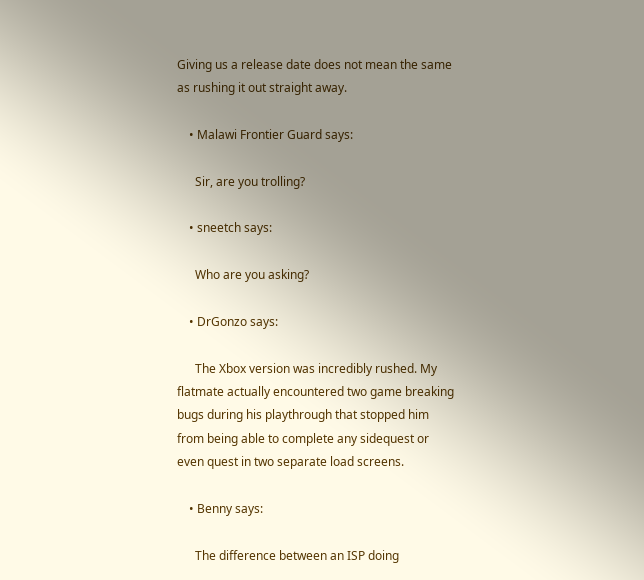Giving us a release date does not mean the same as rushing it out straight away.

    • Malawi Frontier Guard says:

      Sir, are you trolling?

    • sneetch says:

      Who are you asking?

    • DrGonzo says:

      The Xbox version was incredibly rushed. My flatmate actually encountered two game breaking bugs during his playthrough that stopped him from being able to complete any sidequest or even quest in two separate load screens.

    • Benny says:

      The difference between an ISP doing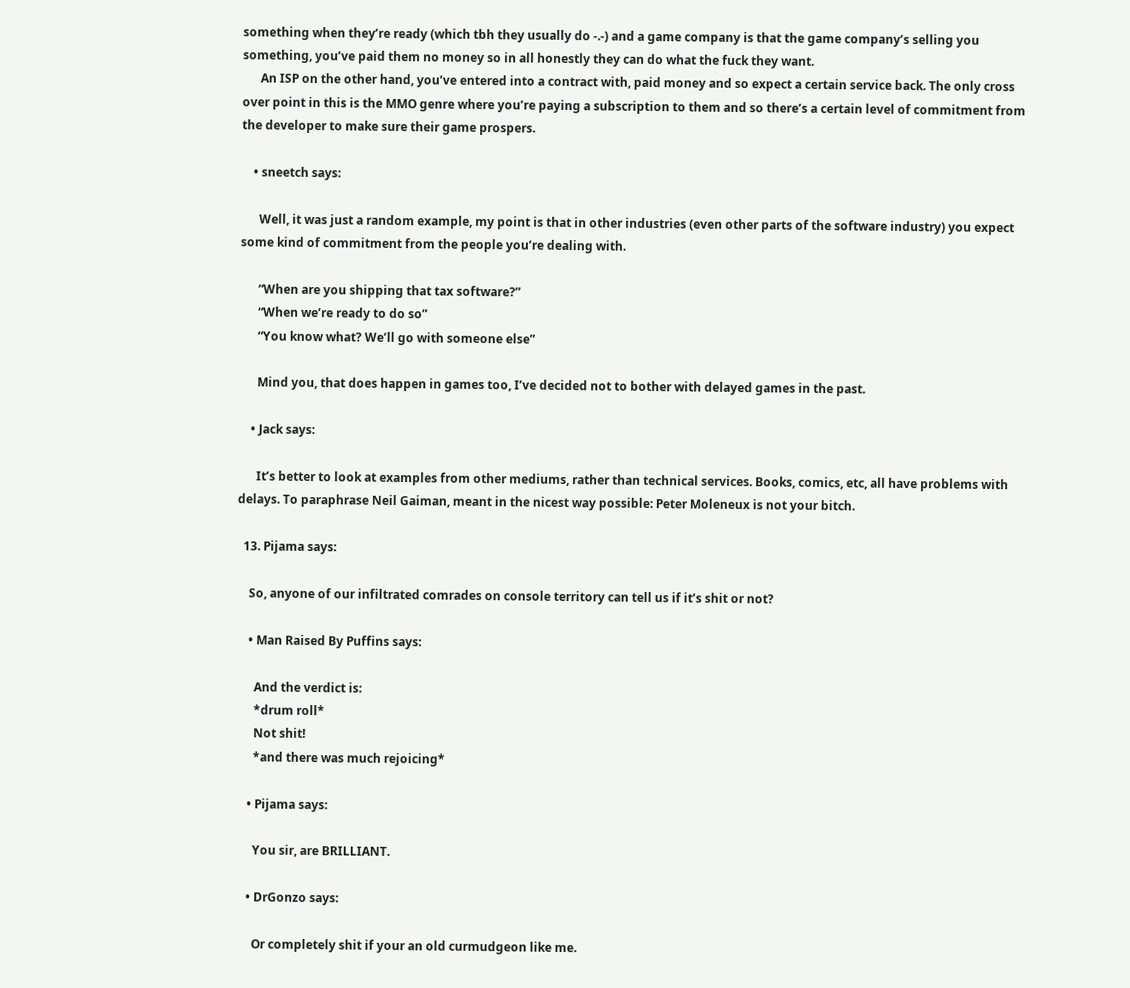something when they’re ready (which tbh they usually do -.-) and a game company is that the game company’s selling you something, you’ve paid them no money so in all honestly they can do what the fuck they want.
      An ISP on the other hand, you’ve entered into a contract with, paid money and so expect a certain service back. The only cross over point in this is the MMO genre where you’re paying a subscription to them and so there’s a certain level of commitment from the developer to make sure their game prospers.

    • sneetch says:

      Well, it was just a random example, my point is that in other industries (even other parts of the software industry) you expect some kind of commitment from the people you’re dealing with.

      “When are you shipping that tax software?”
      “When we’re ready to do so”
      “You know what? We’ll go with someone else”

      Mind you, that does happen in games too, I’ve decided not to bother with delayed games in the past.

    • Jack says:

      It’s better to look at examples from other mediums, rather than technical services. Books, comics, etc, all have problems with delays. To paraphrase Neil Gaiman, meant in the nicest way possible: Peter Moleneux is not your bitch.

  13. Pijama says:

    So, anyone of our infiltrated comrades on console territory can tell us if it’s shit or not?

    • Man Raised By Puffins says:

      And the verdict is:
      *drum roll*
      Not shit!
      *and there was much rejoicing*

    • Pijama says:

      You sir, are BRILLIANT.

    • DrGonzo says:

      Or completely shit if your an old curmudgeon like me.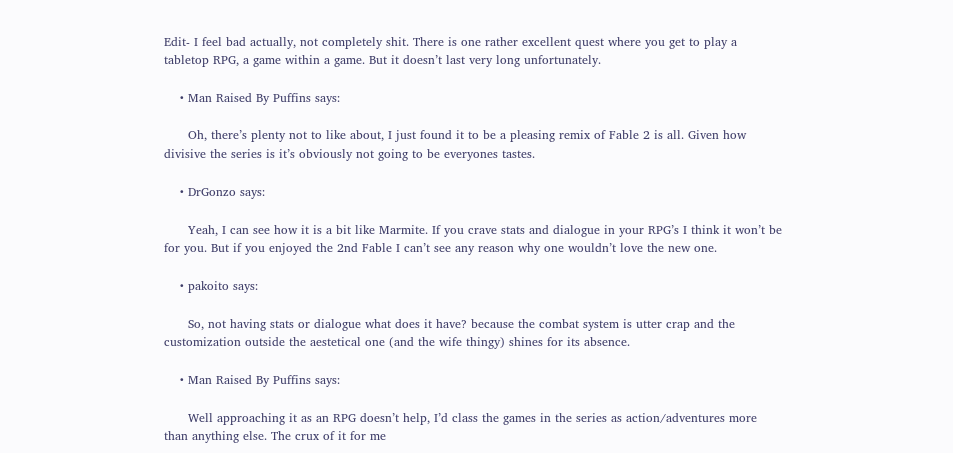Edit- I feel bad actually, not completely shit. There is one rather excellent quest where you get to play a tabletop RPG, a game within a game. But it doesn’t last very long unfortunately.

    • Man Raised By Puffins says:

      Oh, there’s plenty not to like about, I just found it to be a pleasing remix of Fable 2 is all. Given how divisive the series is it’s obviously not going to be everyones tastes.

    • DrGonzo says:

      Yeah, I can see how it is a bit like Marmite. If you crave stats and dialogue in your RPG’s I think it won’t be for you. But if you enjoyed the 2nd Fable I can’t see any reason why one wouldn’t love the new one.

    • pakoito says:

      So, not having stats or dialogue what does it have? because the combat system is utter crap and the customization outside the aestetical one (and the wife thingy) shines for its absence.

    • Man Raised By Puffins says:

      Well approaching it as an RPG doesn’t help, I’d class the games in the series as action/adventures more than anything else. The crux of it for me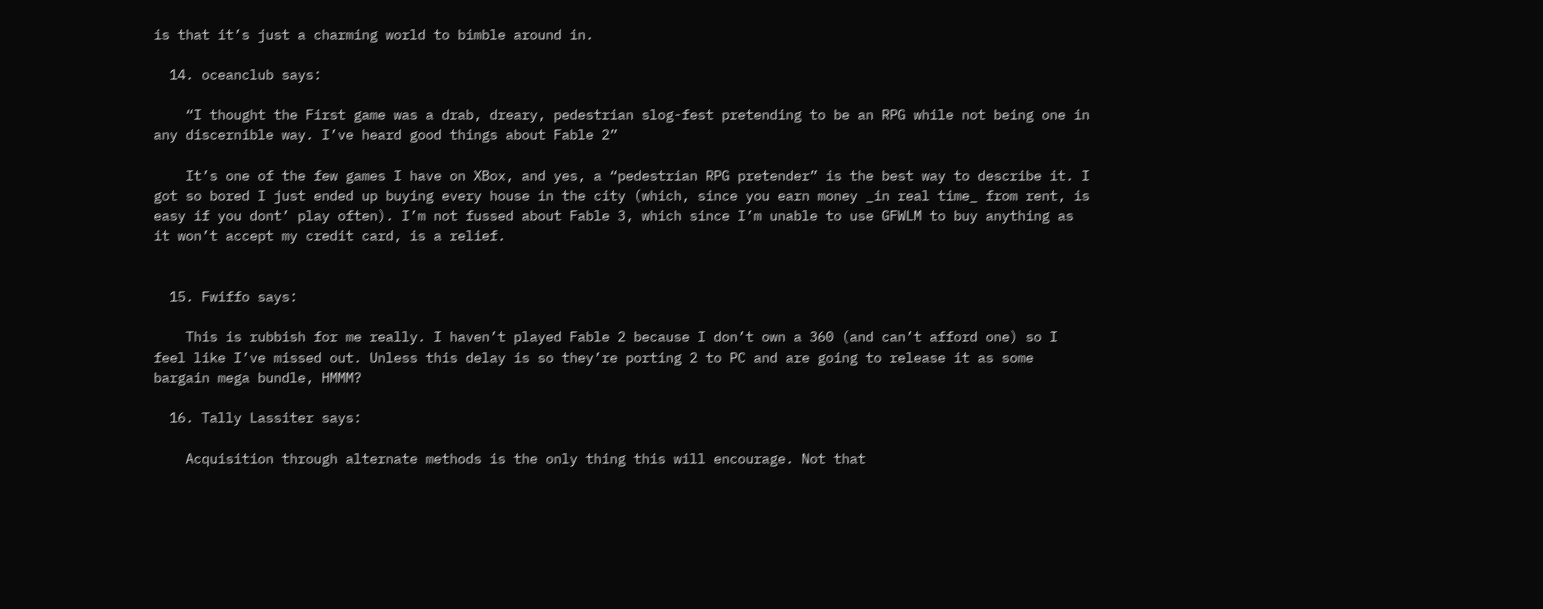is that it’s just a charming world to bimble around in.

  14. oceanclub says:

    “I thought the First game was a drab, dreary, pedestrian slog-fest pretending to be an RPG while not being one in any discernible way. I’ve heard good things about Fable 2”

    It’s one of the few games I have on XBox, and yes, a “pedestrian RPG pretender” is the best way to describe it. I got so bored I just ended up buying every house in the city (which, since you earn money _in real time_ from rent, is easy if you dont’ play often). I’m not fussed about Fable 3, which since I’m unable to use GFWLM to buy anything as it won’t accept my credit card, is a relief.


  15. Fwiffo says:

    This is rubbish for me really. I haven’t played Fable 2 because I don’t own a 360 (and can’t afford one) so I feel like I’ve missed out. Unless this delay is so they’re porting 2 to PC and are going to release it as some bargain mega bundle, HMMM?

  16. Tally Lassiter says:

    Acquisition through alternate methods is the only thing this will encourage. Not that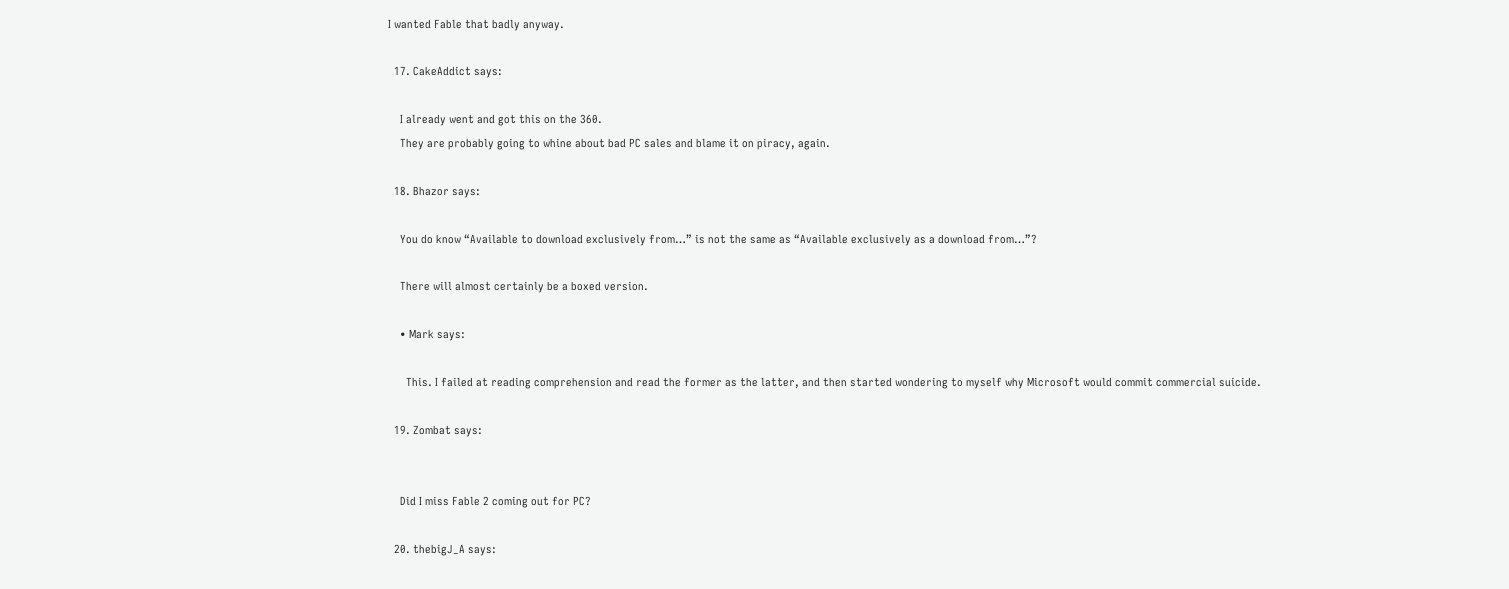I wanted Fable that badly anyway.

  17. CakeAddict says:

    I already went and got this on the 360.
    They are probably going to whine about bad PC sales and blame it on piracy, again.

  18. Bhazor says:

    You do know “Available to download exclusively from…” is not the same as “Available exclusively as a download from…”?

    There will almost certainly be a boxed version.

    • Mark says:

      This. I failed at reading comprehension and read the former as the latter, and then started wondering to myself why Microsoft would commit commercial suicide.

  19. Zombat says:


    Did I miss Fable 2 coming out for PC?

  20. thebigJ_A says: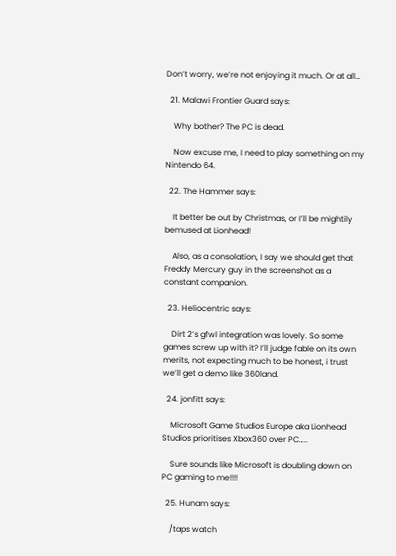Don’t worry, we’re not enjoying it much. Or at all…

  21. Malawi Frontier Guard says:

    Why bother? The PC is dead.

    Now excuse me, I need to play something on my Nintendo 64.

  22. The Hammer says:

    It better be out by Christmas, or I’ll be mightily bemused at Lionhead!

    Also, as a consolation, I say we should get that Freddy Mercury guy in the screenshot as a constant companion.

  23. Heliocentric says:

    Dirt 2’s gfwl integration was lovely. So some games screw up with it? I’ll judge fable on its own merits, not expecting much to be honest, i trust we’ll get a demo like 360land.

  24. jonfitt says:

    Microsoft Game Studios Europe aka Lionhead Studios prioritises Xbox360 over PC…..

    Sure sounds like Microsoft is doubling down on PC gaming to me!!!!

  25. Hunam says:

    /taps watch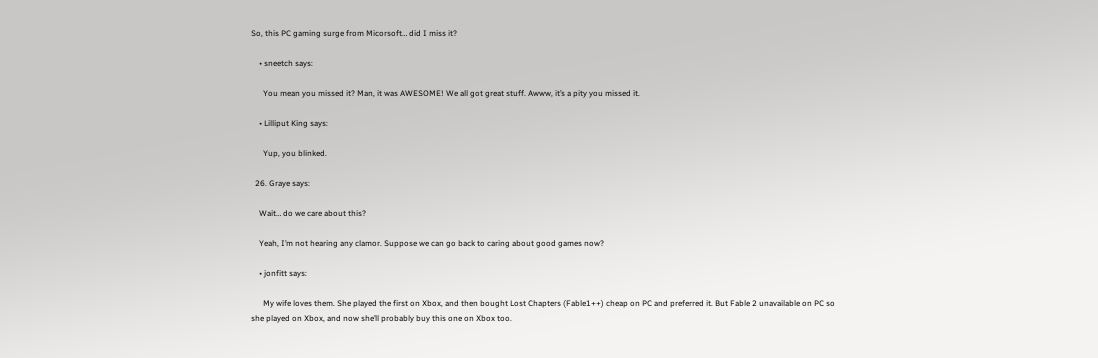So, this PC gaming surge from Micorsoft… did I miss it?

    • sneetch says:

      You mean you missed it? Man, it was AWESOME! We all got great stuff. Awww, it’s a pity you missed it.

    • Lilliput King says:

      Yup, you blinked.

  26. Graye says:

    Wait… do we care about this?

    Yeah, I’m not hearing any clamor. Suppose we can go back to caring about good games now?

    • jonfitt says:

      My wife loves them. She played the first on Xbox, and then bought Lost Chapters (Fable1++) cheap on PC and preferred it. But Fable 2 unavailable on PC so she played on Xbox, and now she’ll probably buy this one on Xbox too.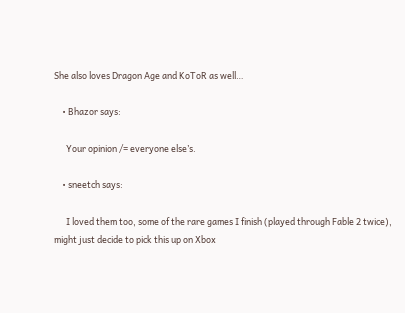She also loves Dragon Age and KoToR as well…

    • Bhazor says:

      Your opinion /= everyone else’s.

    • sneetch says:

      I loved them too, some of the rare games I finish (played through Fable 2 twice), might just decide to pick this up on Xbox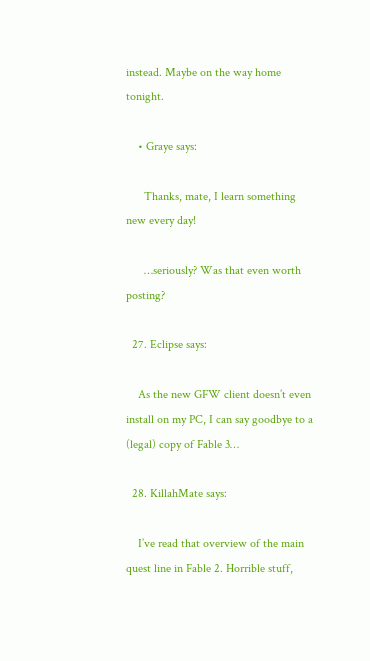instead. Maybe on the way home tonight.

    • Graye says:

      Thanks, mate, I learn something new every day!

      …seriously? Was that even worth posting?

  27. Eclipse says:

    As the new GFW client doesn’t even install on my PC, I can say goodbye to a (legal) copy of Fable 3…

  28. KillahMate says:

    I’ve read that overview of the main quest line in Fable 2. Horrible stuff,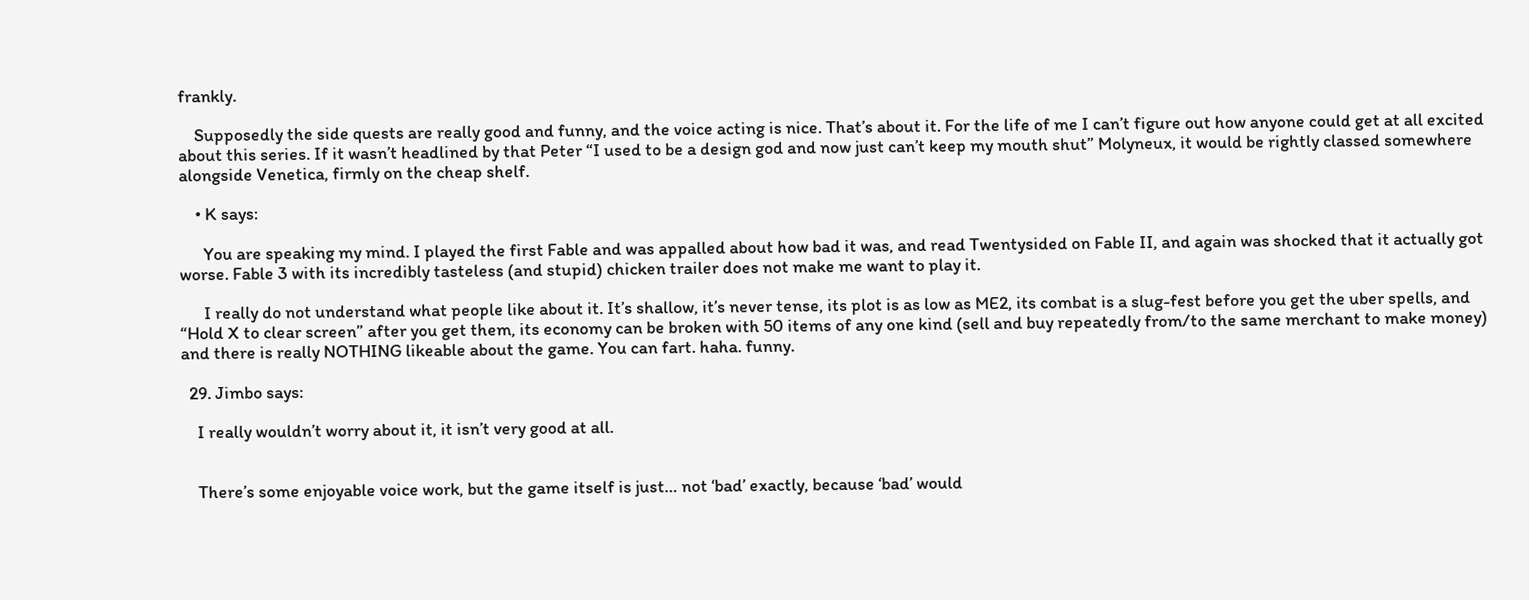frankly.

    Supposedly the side quests are really good and funny, and the voice acting is nice. That’s about it. For the life of me I can’t figure out how anyone could get at all excited about this series. If it wasn’t headlined by that Peter “I used to be a design god and now just can’t keep my mouth shut” Molyneux, it would be rightly classed somewhere alongside Venetica, firmly on the cheap shelf.

    • K says:

      You are speaking my mind. I played the first Fable and was appalled about how bad it was, and read Twentysided on Fable II, and again was shocked that it actually got worse. Fable 3 with its incredibly tasteless (and stupid) chicken trailer does not make me want to play it.

      I really do not understand what people like about it. It’s shallow, it’s never tense, its plot is as low as ME2, its combat is a slug-fest before you get the uber spells, and “Hold X to clear screen” after you get them, its economy can be broken with 50 items of any one kind (sell and buy repeatedly from/to the same merchant to make money) and there is really NOTHING likeable about the game. You can fart. haha. funny.

  29. Jimbo says:

    I really wouldn’t worry about it, it isn’t very good at all.


    There’s some enjoyable voice work, but the game itself is just… not ‘bad’ exactly, because ‘bad’ would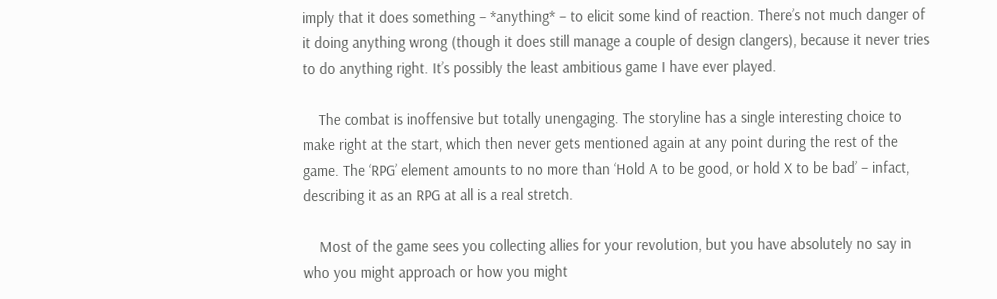imply that it does something – *anything* – to elicit some kind of reaction. There’s not much danger of it doing anything wrong (though it does still manage a couple of design clangers), because it never tries to do anything right. It’s possibly the least ambitious game I have ever played.

    The combat is inoffensive but totally unengaging. The storyline has a single interesting choice to make right at the start, which then never gets mentioned again at any point during the rest of the game. The ‘RPG’ element amounts to no more than ‘Hold A to be good, or hold X to be bad’ – infact, describing it as an RPG at all is a real stretch.

    Most of the game sees you collecting allies for your revolution, but you have absolutely no say in who you might approach or how you might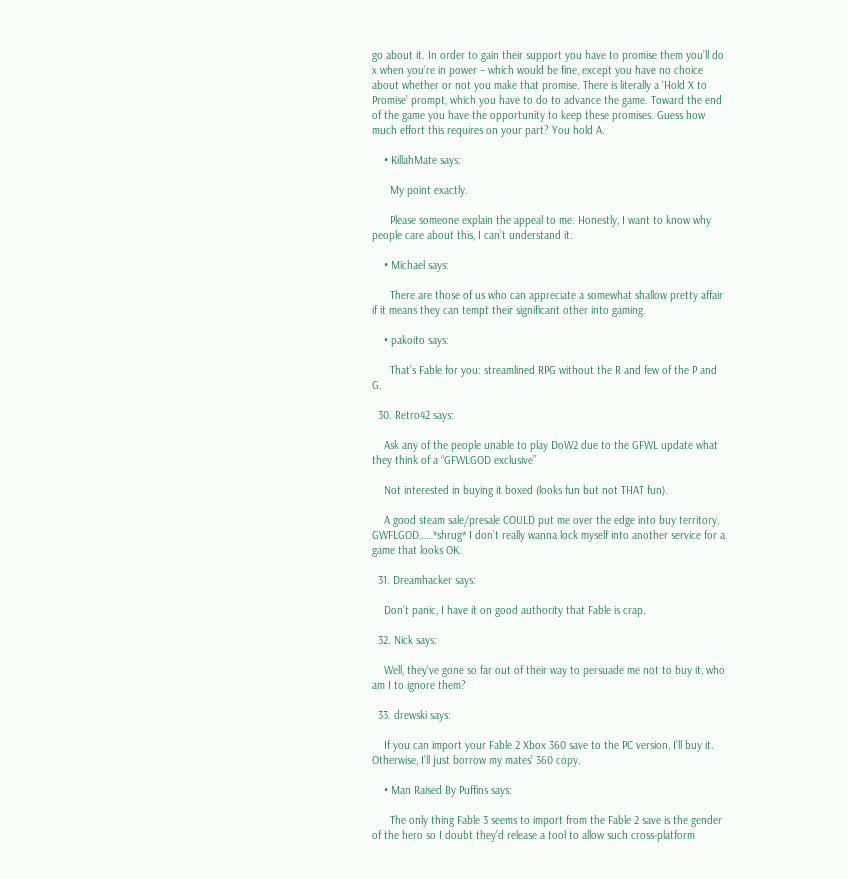go about it. In order to gain their support you have to promise them you’ll do x when you’re in power – which would be fine, except you have no choice about whether or not you make that promise. There is literally a ‘Hold X to Promise’ prompt, which you have to do to advance the game. Toward the end of the game you have the opportunity to keep these promises. Guess how much effort this requires on your part? You hold A.

    • KillahMate says:

      My point exactly.

      Please someone explain the appeal to me. Honestly, I want to know why people care about this, I can’t understand it.

    • Michael says:

      There are those of us who can appreciate a somewhat shallow pretty affair if it means they can tempt their significant other into gaming.

    • pakoito says:

      That’s Fable for you: streamlined RPG without the R and few of the P and G.

  30. Retro42 says:

    Ask any of the people unable to play DoW2 due to the GFWL update what they think of a “GFWLGOD exclusive”

    Not interested in buying it boxed (looks fun but not THAT fun).

    A good steam sale/presale COULD put me over the edge into buy territory. GWFLGOD……*shrug* I don’t really wanna lock myself into another service for a game that looks OK.

  31. Dreamhacker says:

    Don’t panic, I have it on good authority that Fable is crap.

  32. Nick says:

    Well, they’ve gone so far out of their way to persuade me not to buy it, who am I to ignore them?

  33. drewski says:

    If you can import your Fable 2 Xbox 360 save to the PC version, I’ll buy it. Otherwise, I’ll just borrow my mates’ 360 copy.

    • Man Raised By Puffins says:

      The only thing Fable 3 seems to import from the Fable 2 save is the gender of the hero so I doubt they’d release a tool to allow such cross-platform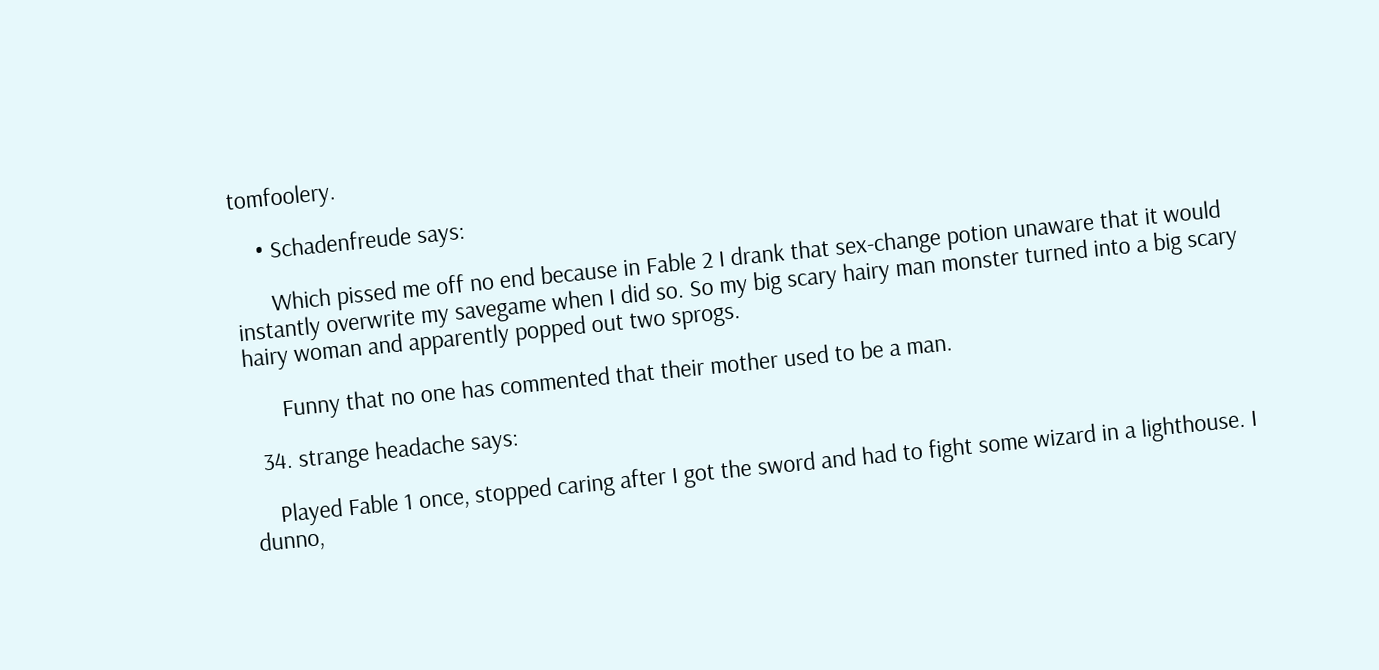tomfoolery.

    • Schadenfreude says:

      Which pissed me off no end because in Fable 2 I drank that sex-change potion unaware that it would instantly overwrite my savegame when I did so. So my big scary hairy man monster turned into a big scary hairy woman and apparently popped out two sprogs.

      Funny that no one has commented that their mother used to be a man.

  34. strange headache says:

    Played Fable 1 once, stopped caring after I got the sword and had to fight some wizard in a lighthouse. I dunno,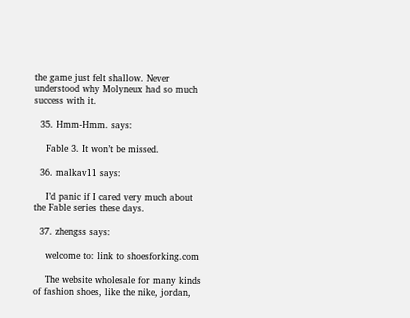the game just felt shallow. Never understood why Molyneux had so much success with it.

  35. Hmm-Hmm. says:

    Fable 3. It won’t be missed.

  36. malkav11 says:

    I’d panic if I cared very much about the Fable series these days.

  37. zhengss says:

    welcome to: link to shoesforking.com

    The website wholesale for many kinds of fashion shoes, like the nike, jordan,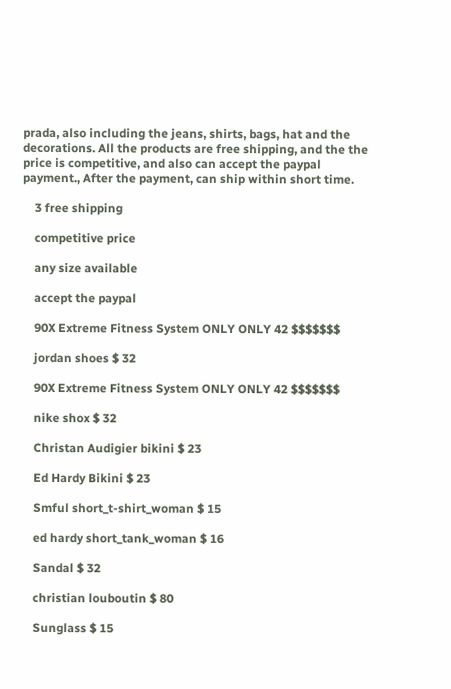prada, also including the jeans, shirts, bags, hat and the decorations. All the products are free shipping, and the the price is competitive, and also can accept the paypal payment., After the payment, can ship within short time.

    3 free shipping

    competitive price

    any size available

    accept the paypal

    90X Extreme Fitness System ONLY ONLY 42 $$$$$$$

    jordan shoes $ 32

    90X Extreme Fitness System ONLY ONLY 42 $$$$$$$

    nike shox $ 32

    Christan Audigier bikini $ 23

    Ed Hardy Bikini $ 23

    Smful short_t-shirt_woman $ 15

    ed hardy short_tank_woman $ 16

    Sandal $ 32

    christian louboutin $ 80

    Sunglass $ 15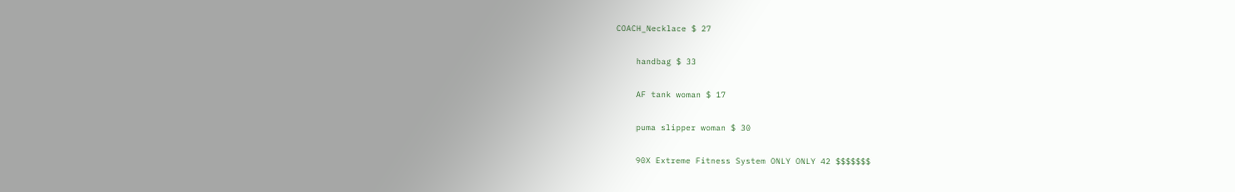COACH_Necklace $ 27

    handbag $ 33

    AF tank woman $ 17

    puma slipper woman $ 30

    90X Extreme Fitness System ONLY ONLY 42 $$$$$$$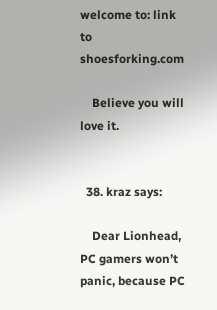welcome to: link to shoesforking.com

    Believe you will love it.


  38. kraz says:

    Dear Lionhead, PC gamers won’t panic, because PC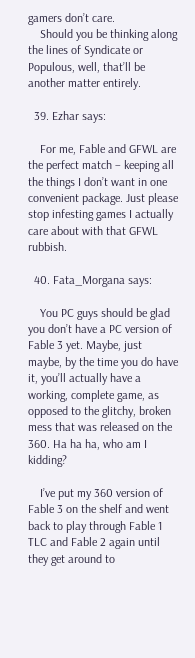gamers don’t care.
    Should you be thinking along the lines of Syndicate or Populous, well, that’ll be another matter entirely.

  39. Ezhar says:

    For me, Fable and GFWL are the perfect match – keeping all the things I don’t want in one convenient package. Just please stop infesting games I actually care about with that GFWL rubbish.

  40. Fata_Morgana says:

    You PC guys should be glad you don’t have a PC version of Fable 3 yet. Maybe, just maybe, by the time you do have it, you’ll actually have a working, complete game, as opposed to the glitchy, broken mess that was released on the 360. Ha ha ha, who am I kidding?

    I’ve put my 360 version of Fable 3 on the shelf and went back to play through Fable 1 TLC and Fable 2 again until they get around to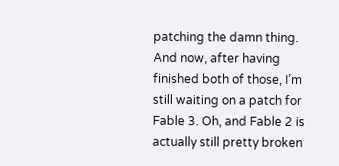patching the damn thing. And now, after having finished both of those, I’m still waiting on a patch for Fable 3. Oh, and Fable 2 is actually still pretty broken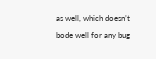as well, which doesn’t bode well for any bug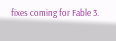fixes coming for Fable 3.